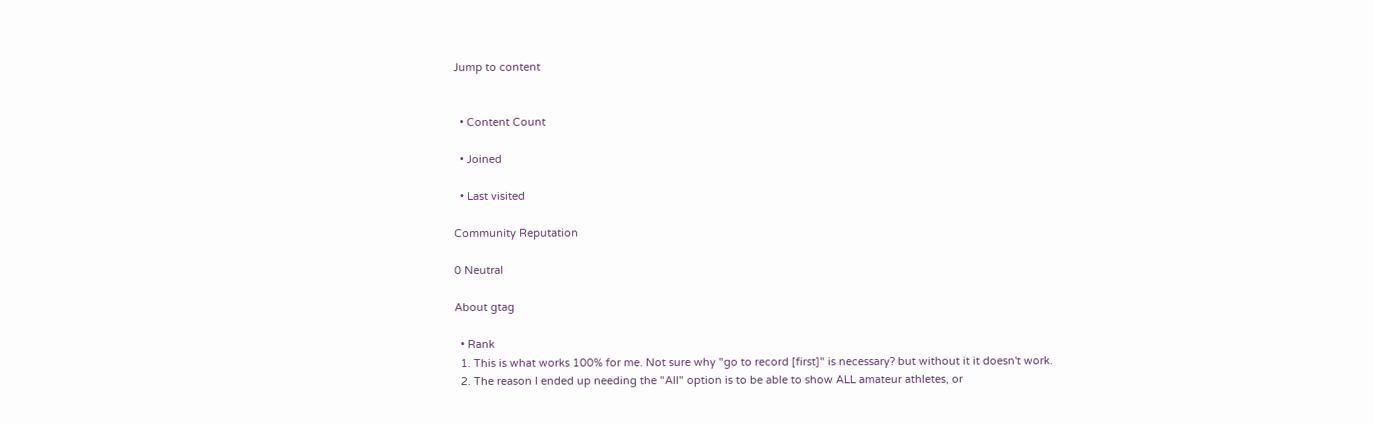Jump to content


  • Content Count

  • Joined

  • Last visited

Community Reputation

0 Neutral

About gtag

  • Rank
  1. This is what works 100% for me. Not sure why "go to record [first]" is necessary? but without it it doesn't work.
  2. The reason I ended up needing the "All" option is to be able to show ALL amateur athletes, or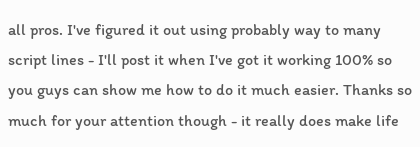all pros. I've figured it out using probably way to many script lines - I'll post it when I've got it working 100% so you guys can show me how to do it much easier. Thanks so much for your attention though - it really does make life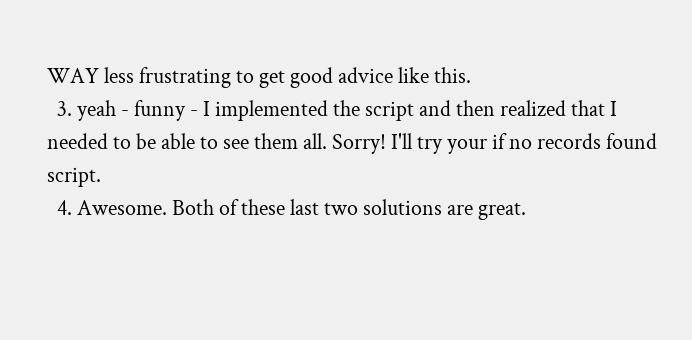WAY less frustrating to get good advice like this.
  3. yeah - funny - I implemented the script and then realized that I needed to be able to see them all. Sorry! I'll try your if no records found script.
  4. Awesome. Both of these last two solutions are great.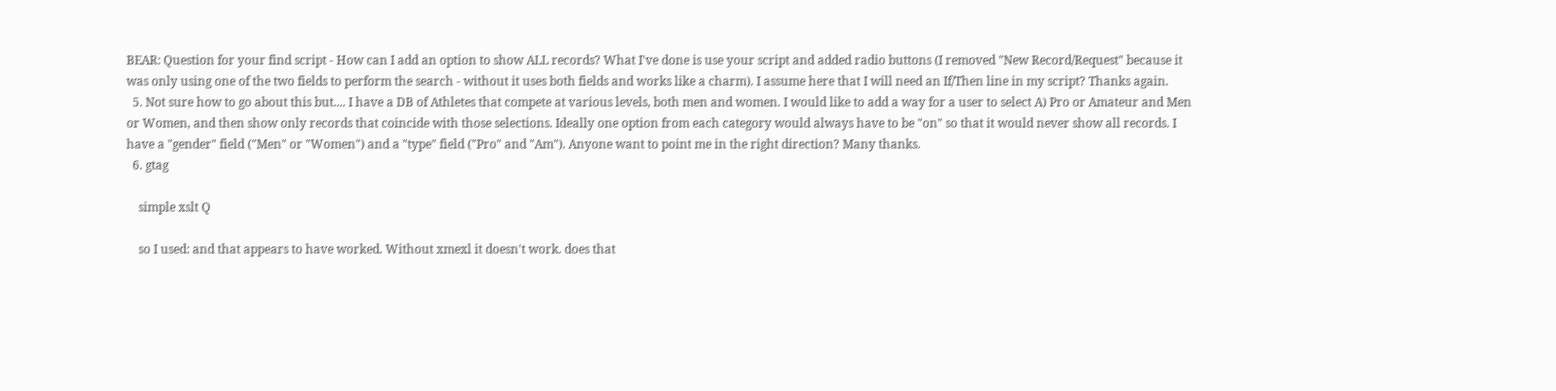BEAR: Question for your find script - How can I add an option to show ALL records? What I've done is use your script and added radio buttons (I removed "New Record/Request" because it was only using one of the two fields to perform the search - without it uses both fields and works like a charm). I assume here that I will need an If/Then line in my script? Thanks again.
  5. Not sure how to go about this but.... I have a DB of Athletes that compete at various levels, both men and women. I would like to add a way for a user to select A) Pro or Amateur and Men or Women, and then show only records that coincide with those selections. Ideally one option from each category would always have to be "on" so that it would never show all records. I have a "gender" field ("Men" or "Women") and a "type" field ("Pro" and "Am"). Anyone want to point me in the right direction? Many thanks.
  6. gtag

    simple xslt Q

    so I used: and that appears to have worked. Without xmexl it doesn't work. does that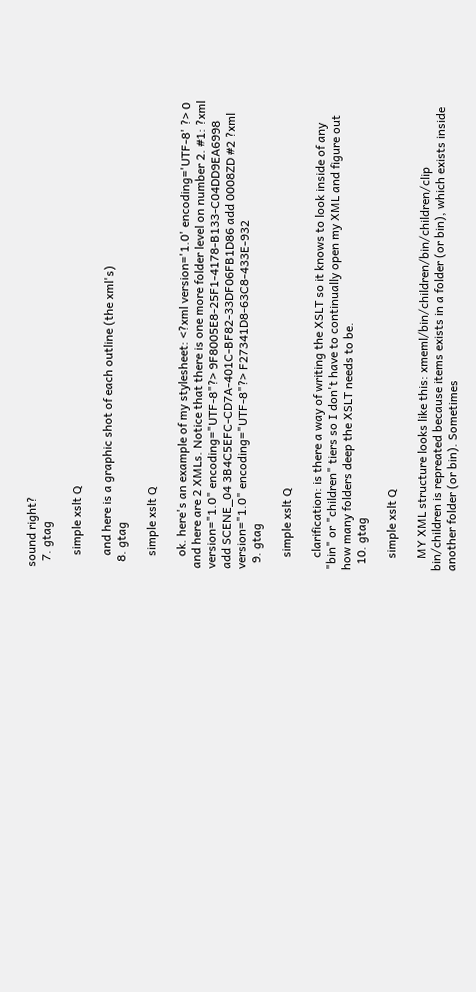sound right?
  7. gtag

    simple xslt Q

    and here is a graphic shot of each outline (the xml's)
  8. gtag

    simple xslt Q

    ok. here's an example of my stylesheet: <?xml version='1.0' encoding='UTF-8' ?> 0 and here are 2 XMLs. Notice that there is one more folder level on number 2. #1: ?xml version="1.0" encoding="UTF-8"?> 9F8005E8-25F1-4178-B133-C04DD9EA6998 add SCENE_04 3B4C5EFC-CD7A-401C-BF82-33DF06FB1D86 add 0008ZD #2 ?xml version="1.0" encoding="UTF-8"?> F27341D8-63C8-433E-932
  9. gtag

    simple xslt Q

    clarification: is there a way of writing the XSLT so it knows to look inside of any "bin" or "children" tiers so I don't have to continually open my XML and figure out how many folders deep the XSLT needs to be.
  10. gtag

    simple xslt Q

    MY XML structure looks like this: xmeml/bin/children/bin/children/clip bin/children is repreated because items exists in a folder (or bin), which exists inside another folder (or bin). Sometimes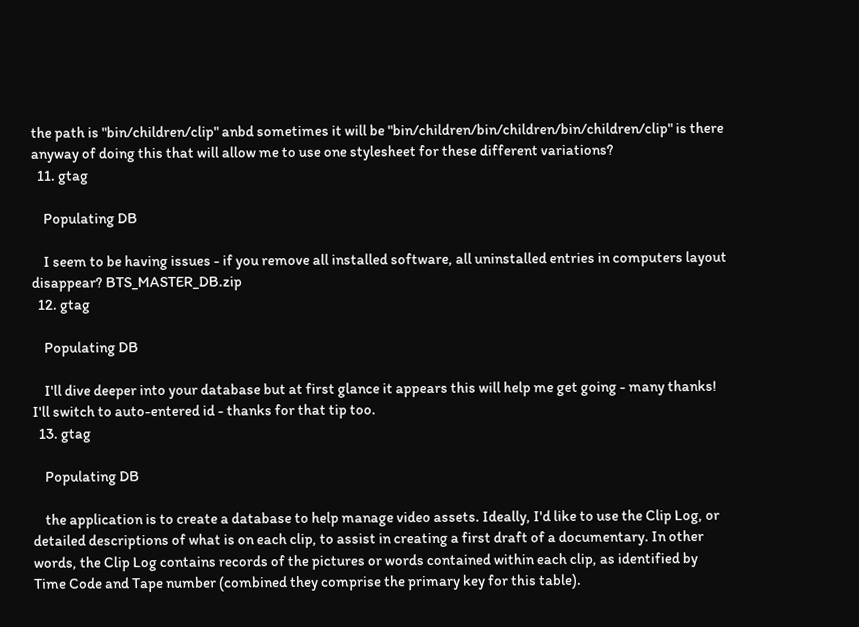the path is "bin/children/clip" anbd sometimes it will be "bin/children/bin/children/bin/children/clip" is there anyway of doing this that will allow me to use one stylesheet for these different variations?
  11. gtag

    Populating DB

    I seem to be having issues - if you remove all installed software, all uninstalled entries in computers layout disappear? BTS_MASTER_DB.zip
  12. gtag

    Populating DB

    I'll dive deeper into your database but at first glance it appears this will help me get going - many thanks! I'll switch to auto-entered id - thanks for that tip too.
  13. gtag

    Populating DB

    the application is to create a database to help manage video assets. Ideally, I'd like to use the Clip Log, or detailed descriptions of what is on each clip, to assist in creating a first draft of a documentary. In other words, the Clip Log contains records of the pictures or words contained within each clip, as identified by Time Code and Tape number (combined they comprise the primary key for this table).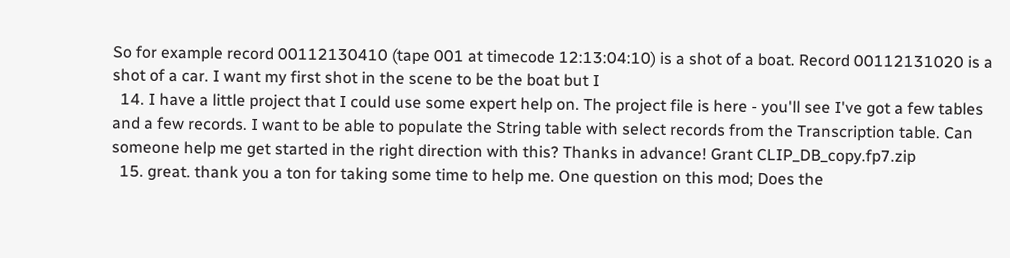So for example record 00112130410 (tape 001 at timecode 12:13:04:10) is a shot of a boat. Record 00112131020 is a shot of a car. I want my first shot in the scene to be the boat but I
  14. I have a little project that I could use some expert help on. The project file is here - you'll see I've got a few tables and a few records. I want to be able to populate the String table with select records from the Transcription table. Can someone help me get started in the right direction with this? Thanks in advance! Grant CLIP_DB_copy.fp7.zip
  15. great. thank you a ton for taking some time to help me. One question on this mod; Does the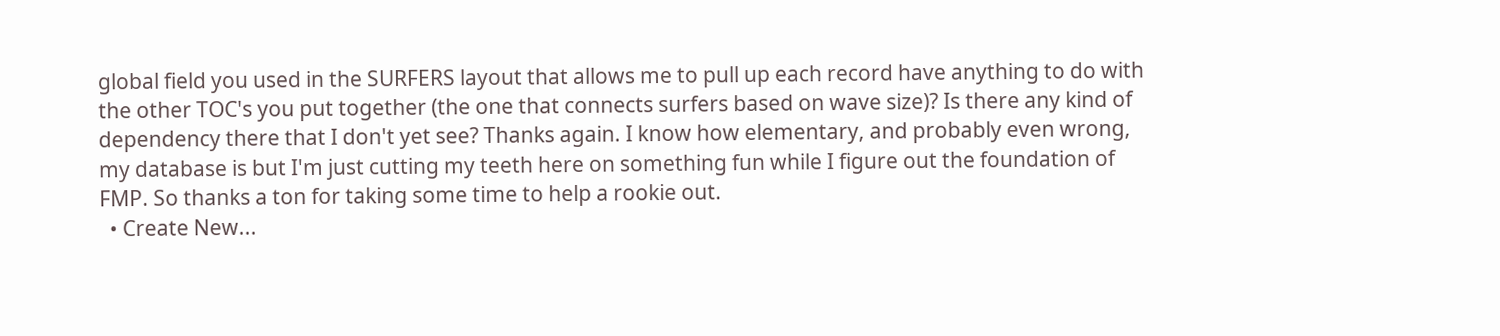global field you used in the SURFERS layout that allows me to pull up each record have anything to do with the other TOC's you put together (the one that connects surfers based on wave size)? Is there any kind of dependency there that I don't yet see? Thanks again. I know how elementary, and probably even wrong, my database is but I'm just cutting my teeth here on something fun while I figure out the foundation of FMP. So thanks a ton for taking some time to help a rookie out.
  • Create New...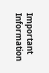Important Information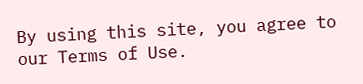By using this site, you agree to our Terms of Use.